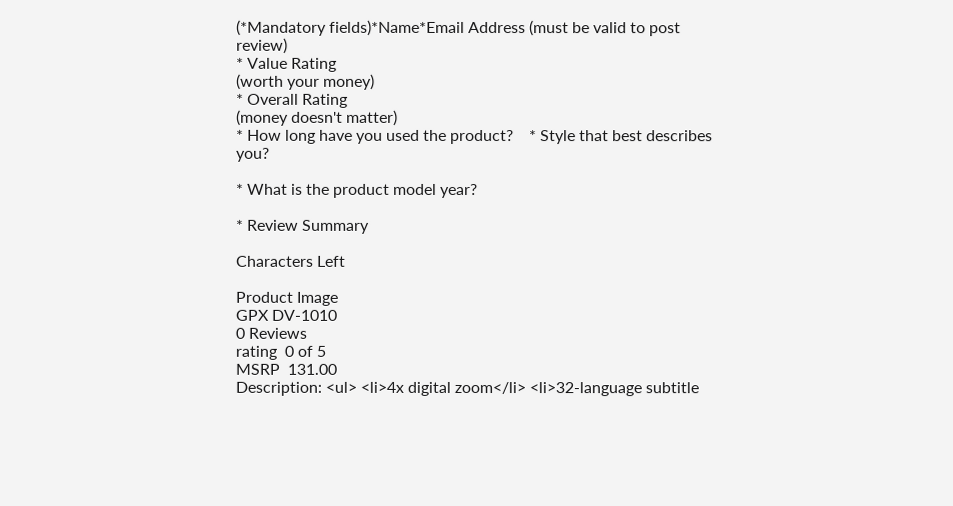(*Mandatory fields)*Name*Email Address (must be valid to post review)
* Value Rating
(worth your money)
* Overall Rating
(money doesn't matter)
* How long have you used the product?    * Style that best describes you?

* What is the product model year?

* Review Summary

Characters Left

Product Image
GPX DV-1010
0 Reviews
rating  0 of 5
MSRP  131.00
Description: <ul> <li>4x digital zoom</li> <li>32-language subtitle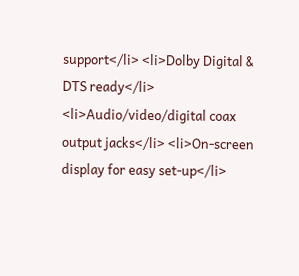support</li> <li>Dolby Digital & DTS ready</li> <li>Audio/video/digital coax output jacks</li> <li>On-screen display for easy set-up</li>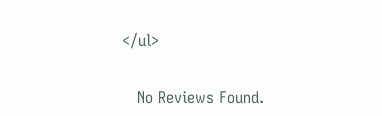</ul>


   No Reviews Found.